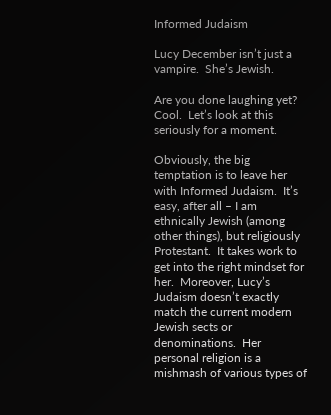Informed Judaism

Lucy December isn’t just a vampire.  She’s Jewish.

Are you done laughing yet?  Cool.  Let’s look at this seriously for a moment.

Obviously, the big temptation is to leave her with Informed Judaism.  It’s easy, after all – I am ethnically Jewish (among other things), but religiously Protestant.  It takes work to get into the right mindset for her.  Moreover, Lucy’s Judaism doesn’t exactly match the current modern Jewish sects or denominations.  Her personal religion is a mishmash of various types of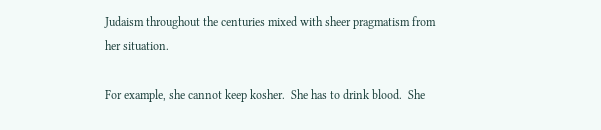Judaism throughout the centuries mixed with sheer pragmatism from her situation.

For example, she cannot keep kosher.  She has to drink blood.  She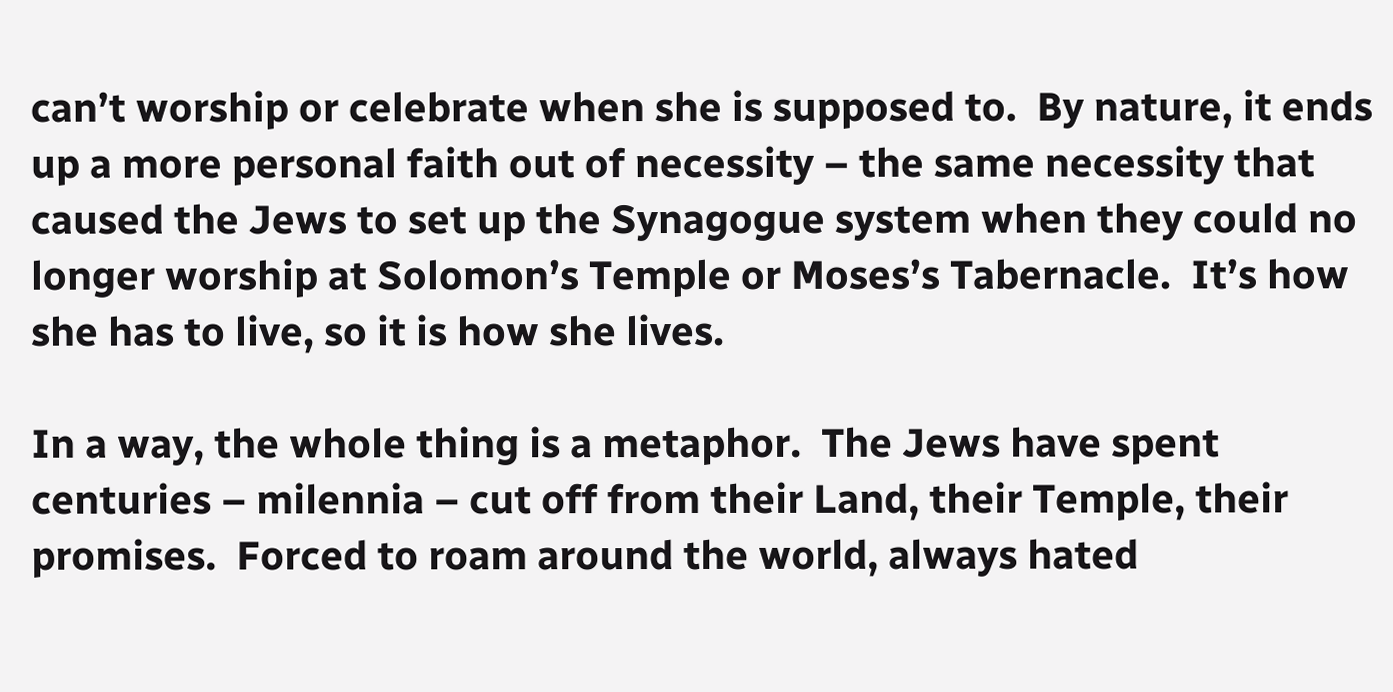can’t worship or celebrate when she is supposed to.  By nature, it ends up a more personal faith out of necessity – the same necessity that caused the Jews to set up the Synagogue system when they could no longer worship at Solomon’s Temple or Moses’s Tabernacle.  It’s how she has to live, so it is how she lives.

In a way, the whole thing is a metaphor.  The Jews have spent centuries – milennia – cut off from their Land, their Temple, their promises.  Forced to roam around the world, always hated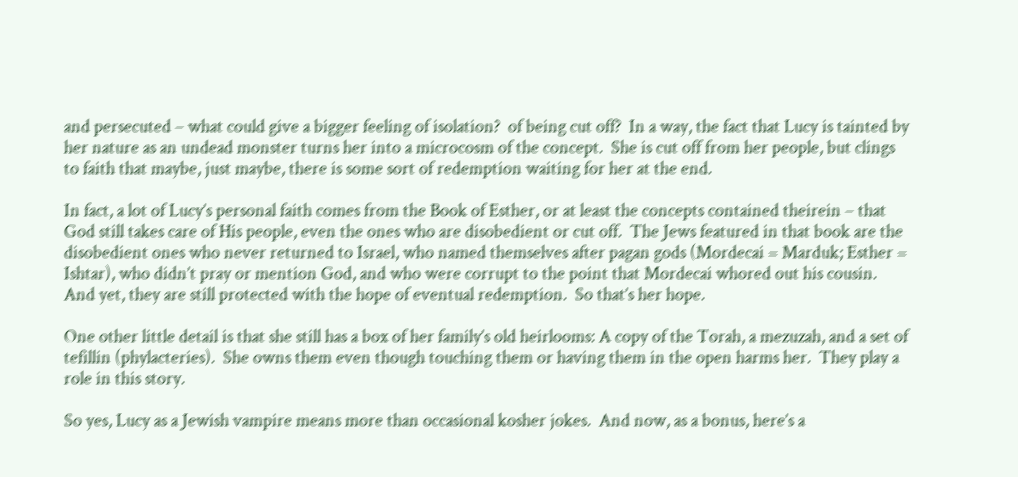and persecuted – what could give a bigger feeling of isolation?  of being cut off?  In a way, the fact that Lucy is tainted by her nature as an undead monster turns her into a microcosm of the concept.  She is cut off from her people, but clings to faith that maybe, just maybe, there is some sort of redemption waiting for her at the end.

In fact, a lot of Lucy’s personal faith comes from the Book of Esther, or at least the concepts contained theirein – that God still takes care of His people, even the ones who are disobedient or cut off.  The Jews featured in that book are the disobedient ones who never returned to Israel, who named themselves after pagan gods (Mordecai = Marduk; Esther = Ishtar), who didn’t pray or mention God, and who were corrupt to the point that Mordecai whored out his cousin.  And yet, they are still protected with the hope of eventual redemption.  So that’s her hope.

One other little detail is that she still has a box of her family’s old heirlooms: A copy of the Torah, a mezuzah, and a set of tefillin (phylacteries).  She owns them even though touching them or having them in the open harms her.  They play a role in this story.

So yes, Lucy as a Jewish vampire means more than occasional kosher jokes.  And now, as a bonus, here’s a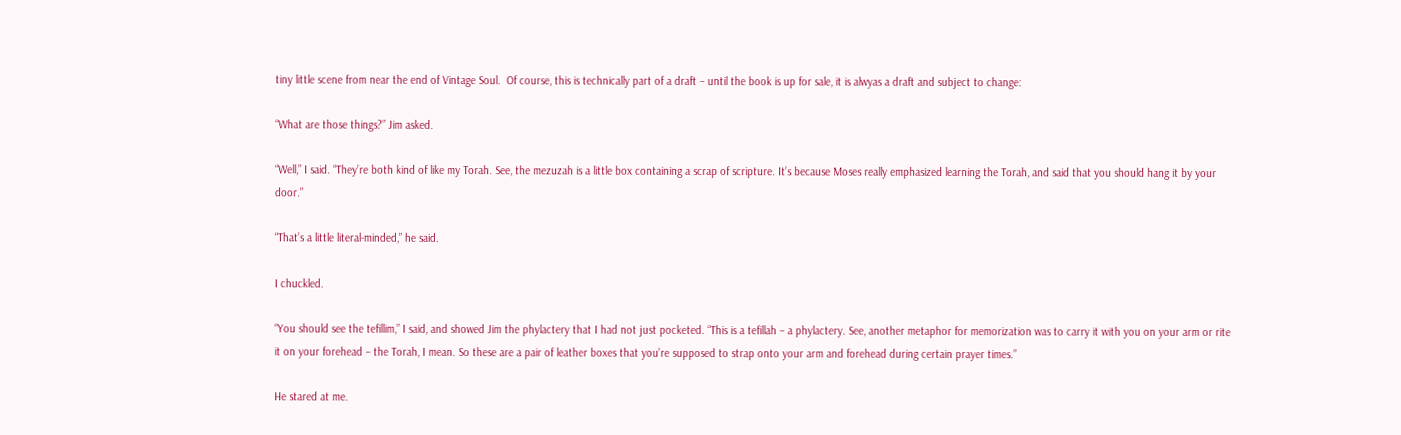tiny little scene from near the end of Vintage Soul.  Of course, this is technically part of a draft – until the book is up for sale, it is alwyas a draft and subject to change:

“What are those things?” Jim asked.

“Well,” I said. “They’re both kind of like my Torah. See, the mezuzah is a little box containing a scrap of scripture. It’s because Moses really emphasized learning the Torah, and said that you should hang it by your door.”

“That’s a little literal-minded,” he said.

I chuckled.

“You should see the tefillim,” I said, and showed Jim the phylactery that I had not just pocketed. “This is a tefillah – a phylactery. See, another metaphor for memorization was to carry it with you on your arm or rite it on your forehead – the Torah, I mean. So these are a pair of leather boxes that you’re supposed to strap onto your arm and forehead during certain prayer times.”

He stared at me.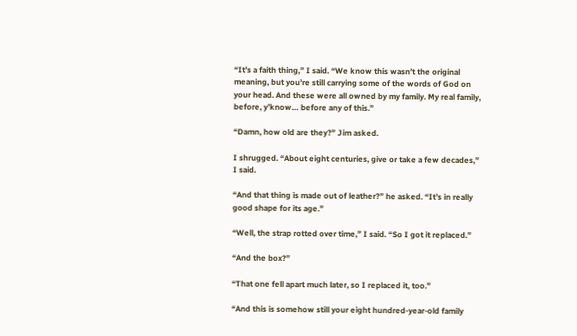“It’s a faith thing,” I said. “We know this wasn’t the original meaning, but you’re still carrying some of the words of God on your head. And these were all owned by my family. My real family, before, y’know… before any of this.”

“Damn, how old are they?” Jim asked.

I shrugged. “About eight centuries, give or take a few decades,” I said.

“And that thing is made out of leather?” he asked. “It’s in really good shape for its age.”

“Well, the strap rotted over time,” I said. “So I got it replaced.”

“And the box?”

“That one fell apart much later, so I replaced it, too.”

“And this is somehow still your eight hundred-year-old family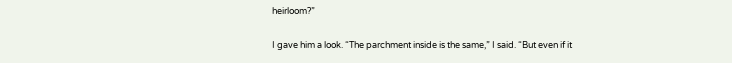heirloom?”

I gave him a look. “The parchment inside is the same,” I said. “But even if it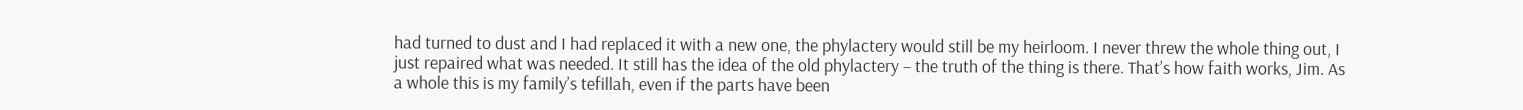had turned to dust and I had replaced it with a new one, the phylactery would still be my heirloom. I never threw the whole thing out, I just repaired what was needed. It still has the idea of the old phylactery – the truth of the thing is there. That’s how faith works, Jim. As a whole this is my family’s tefillah, even if the parts have been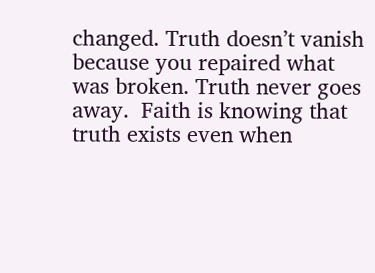changed. Truth doesn’t vanish because you repaired what was broken. Truth never goes away.  Faith is knowing that truth exists even when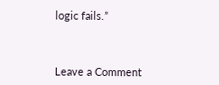logic fails.”



Leave a Comment